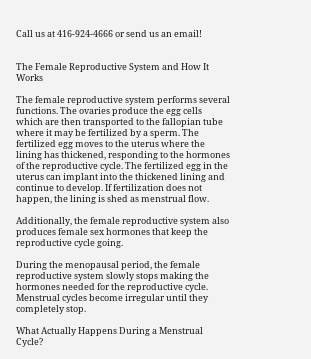Call us at 416-924-4666 or send us an email!


The Female Reproductive System and How It Works

The female reproductive system performs several functions. The ovaries produce the egg cells which are then transported to the fallopian tube where it may be fertilized by a sperm. The fertilized egg moves to the uterus where the lining has thickened, responding to the hormones of the reproductive cycle. The fertilized egg in the uterus can implant into the thickened lining and continue to develop. If fertilization does not happen, the lining is shed as menstrual flow.

Additionally, the female reproductive system also produces female sex hormones that keep the reproductive cycle going.

During the menopausal period, the female reproductive system slowly stops making the hormones needed for the reproductive cycle. Menstrual cycles become irregular until they completely stop.

What Actually Happens During a Menstrual Cycle?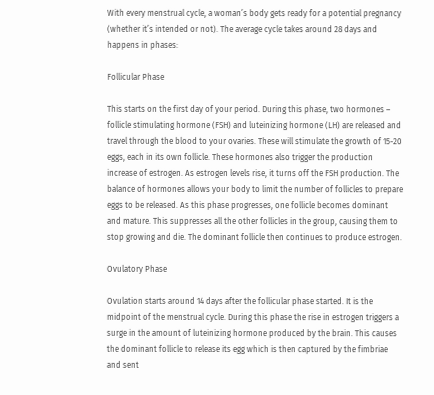With every menstrual cycle, a woman’s body gets ready for a potential pregnancy (whether it’s intended or not). The average cycle takes around 28 days and happens in phases:

Follicular Phase

This starts on the first day of your period. During this phase, two hormones – follicle stimulating hormone (FSH) and luteinizing hormone (LH) are released and travel through the blood to your ovaries. These will stimulate the growth of 15-20 eggs, each in its own follicle. These hormones also trigger the production increase of estrogen. As estrogen levels rise, it turns off the FSH production. The balance of hormones allows your body to limit the number of follicles to prepare eggs to be released. As this phase progresses, one follicle becomes dominant and mature. This suppresses all the other follicles in the group, causing them to stop growing and die. The dominant follicle then continues to produce estrogen.

Ovulatory Phase

Ovulation starts around 14 days after the follicular phase started. It is the midpoint of the menstrual cycle. During this phase the rise in estrogen triggers a surge in the amount of luteinizing hormone produced by the brain. This causes the dominant follicle to release its egg which is then captured by the fimbriae and sent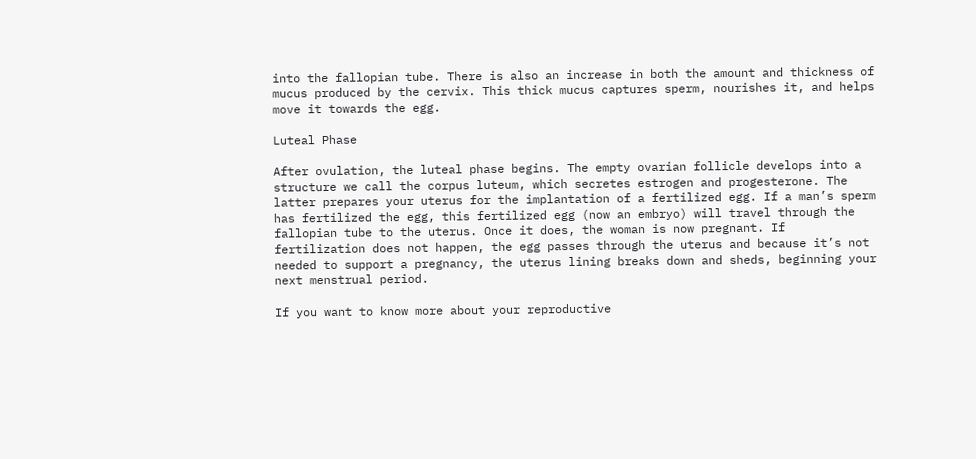into the fallopian tube. There is also an increase in both the amount and thickness of mucus produced by the cervix. This thick mucus captures sperm, nourishes it, and helps move it towards the egg.

Luteal Phase

After ovulation, the luteal phase begins. The empty ovarian follicle develops into a structure we call the corpus luteum, which secretes estrogen and progesterone. The latter prepares your uterus for the implantation of a fertilized egg. If a man’s sperm has fertilized the egg, this fertilized egg (now an embryo) will travel through the fallopian tube to the uterus. Once it does, the woman is now pregnant. If fertilization does not happen, the egg passes through the uterus and because it’s not needed to support a pregnancy, the uterus lining breaks down and sheds, beginning your next menstrual period.

If you want to know more about your reproductive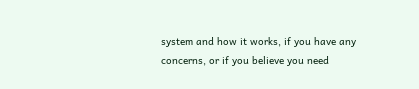system and how it works, if you have any concerns, or if you believe you need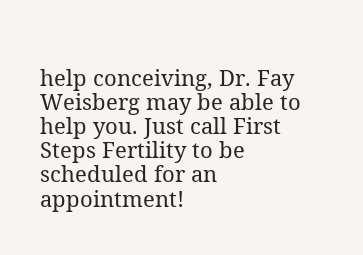help conceiving, Dr. Fay Weisberg may be able to help you. Just call First Steps Fertility to be scheduled for an appointment!